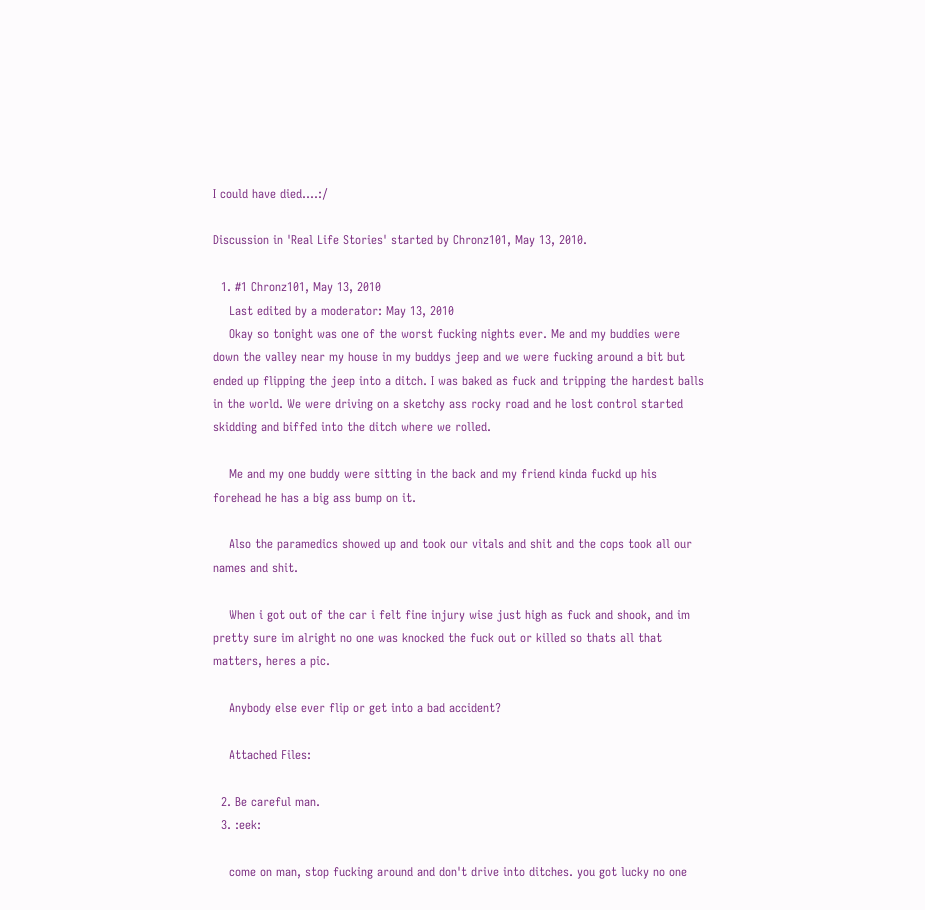I could have died....:/

Discussion in 'Real Life Stories' started by Chronz101, May 13, 2010.

  1. #1 Chronz101, May 13, 2010
    Last edited by a moderator: May 13, 2010
    Okay so tonight was one of the worst fucking nights ever. Me and my buddies were down the valley near my house in my buddys jeep and we were fucking around a bit but ended up flipping the jeep into a ditch. I was baked as fuck and tripping the hardest balls in the world. We were driving on a sketchy ass rocky road and he lost control started skidding and biffed into the ditch where we rolled.

    Me and my one buddy were sitting in the back and my friend kinda fuckd up his forehead he has a big ass bump on it.

    Also the paramedics showed up and took our vitals and shit and the cops took all our names and shit.

    When i got out of the car i felt fine injury wise just high as fuck and shook, and im pretty sure im alright no one was knocked the fuck out or killed so thats all that matters, heres a pic.

    Anybody else ever flip or get into a bad accident?

    Attached Files:

  2. Be careful man.
  3. :eek:

    come on man, stop fucking around and don't drive into ditches. you got lucky no one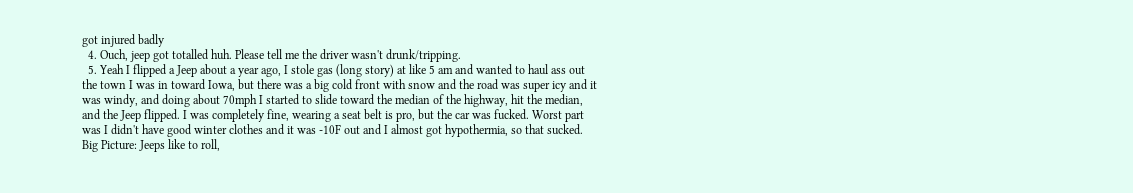got injured badly
  4. Ouch, jeep got totalled huh. Please tell me the driver wasn't drunk/tripping.
  5. Yeah I flipped a Jeep about a year ago, I stole gas (long story) at like 5 am and wanted to haul ass out the town I was in toward Iowa, but there was a big cold front with snow and the road was super icy and it was windy, and doing about 70mph I started to slide toward the median of the highway, hit the median, and the Jeep flipped. I was completely fine, wearing a seat belt is pro, but the car was fucked. Worst part was I didn't have good winter clothes and it was -10F out and I almost got hypothermia, so that sucked. Big Picture: Jeeps like to roll,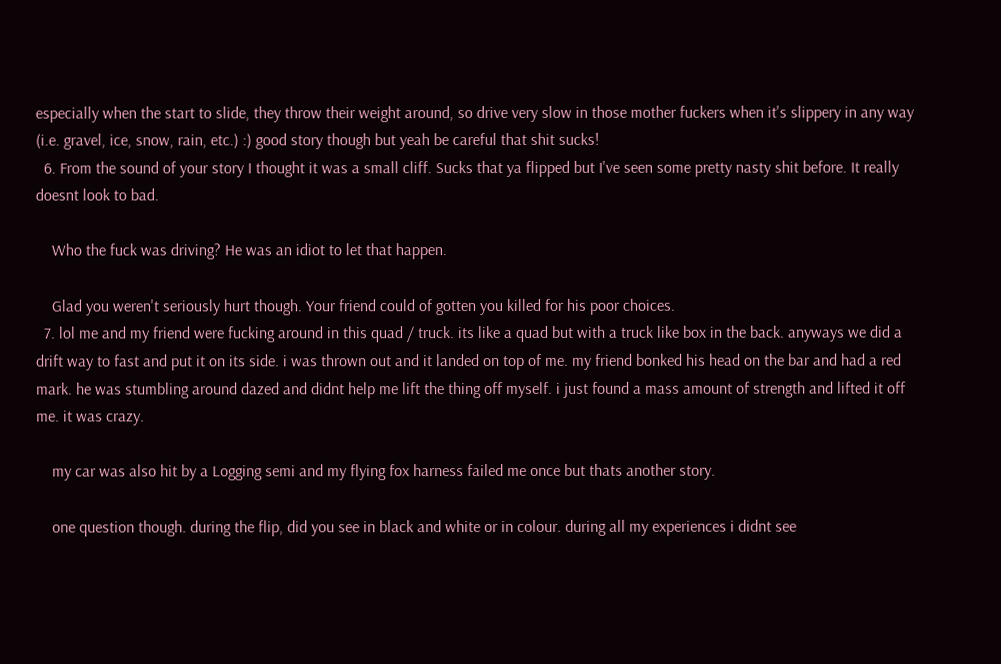especially when the start to slide, they throw their weight around, so drive very slow in those mother fuckers when it's slippery in any way (i.e. gravel, ice, snow, rain, etc.) :) good story though but yeah be careful that shit sucks!
  6. From the sound of your story I thought it was a small cliff. Sucks that ya flipped but I've seen some pretty nasty shit before. It really doesnt look to bad.

    Who the fuck was driving? He was an idiot to let that happen.

    Glad you weren't seriously hurt though. Your friend could of gotten you killed for his poor choices.
  7. lol me and my friend were fucking around in this quad / truck. its like a quad but with a truck like box in the back. anyways we did a drift way to fast and put it on its side. i was thrown out and it landed on top of me. my friend bonked his head on the bar and had a red mark. he was stumbling around dazed and didnt help me lift the thing off myself. i just found a mass amount of strength and lifted it off me. it was crazy.

    my car was also hit by a Logging semi and my flying fox harness failed me once but thats another story.

    one question though. during the flip, did you see in black and white or in colour. during all my experiences i didnt see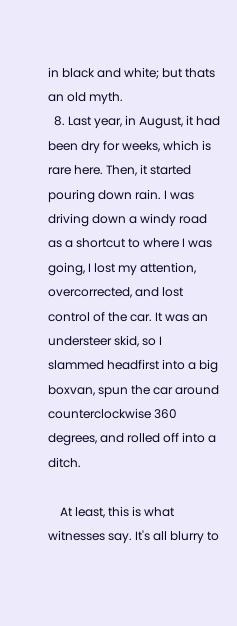in black and white; but thats an old myth.
  8. Last year, in August, it had been dry for weeks, which is rare here. Then, it started pouring down rain. I was driving down a windy road as a shortcut to where I was going, I lost my attention, overcorrected, and lost control of the car. It was an understeer skid, so I slammed headfirst into a big boxvan, spun the car around counterclockwise 360 degrees, and rolled off into a ditch.

    At least, this is what witnesses say. It's all blurry to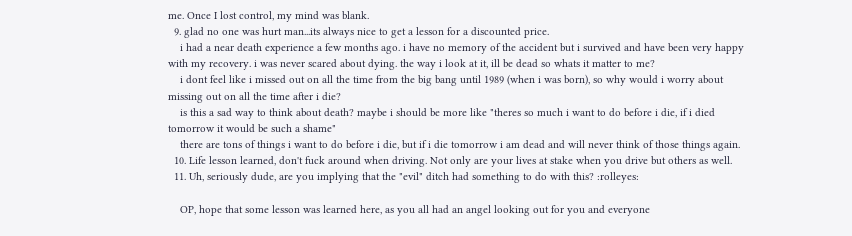me. Once I lost control, my mind was blank.
  9. glad no one was hurt man...its always nice to get a lesson for a discounted price.
    i had a near death experience a few months ago. i have no memory of the accident but i survived and have been very happy with my recovery. i was never scared about dying. the way i look at it, ill be dead so whats it matter to me?
    i dont feel like i missed out on all the time from the big bang until 1989 (when i was born), so why would i worry about missing out on all the time after i die?
    is this a sad way to think about death? maybe i should be more like "theres so much i want to do before i die, if i died tomorrow it would be such a shame"
    there are tons of things i want to do before i die, but if i die tomorrow i am dead and will never think of those things again.
  10. Life lesson learned, don't fuck around when driving. Not only are your lives at stake when you drive but others as well.
  11. Uh, seriously dude, are you implying that the "evil" ditch had something to do with this? :rolleyes:

    OP, hope that some lesson was learned here, as you all had an angel looking out for you and everyone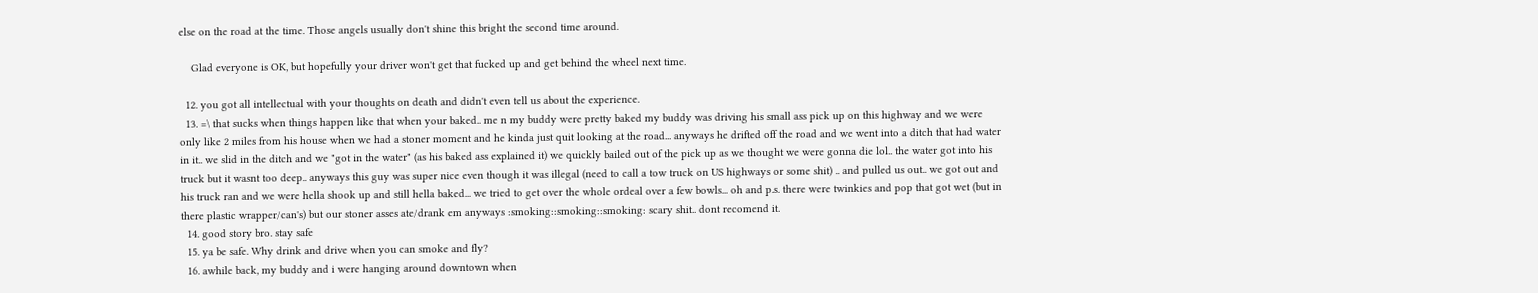else on the road at the time. Those angels usually don't shine this bright the second time around.

    Glad everyone is OK, but hopefully your driver won't get that fucked up and get behind the wheel next time.

  12. you got all intellectual with your thoughts on death and didn't even tell us about the experience.
  13. =\ that sucks when things happen like that when your baked.. me n my buddy were pretty baked my buddy was driving his small ass pick up on this highway and we were only like 2 miles from his house when we had a stoner moment and he kinda just quit looking at the road... anyways he drifted off the road and we went into a ditch that had water in it.. we slid in the ditch and we "got in the water" (as his baked ass explained it) we quickly bailed out of the pick up as we thought we were gonna die lol.. the water got into his truck but it wasnt too deep.. anyways this guy was super nice even though it was illegal (need to call a tow truck on US highways or some shit) .. and pulled us out.. we got out and his truck ran and we were hella shook up and still hella baked... we tried to get over the whole ordeal over a few bowls... oh and p.s. there were twinkies and pop that got wet (but in there plastic wrapper/can's) but our stoner asses ate/drank em anyways :smoking::smoking::smoking: scary shit.. dont recomend it.
  14. good story bro. stay safe
  15. ya be safe. Why drink and drive when you can smoke and fly?
  16. awhile back, my buddy and i were hanging around downtown when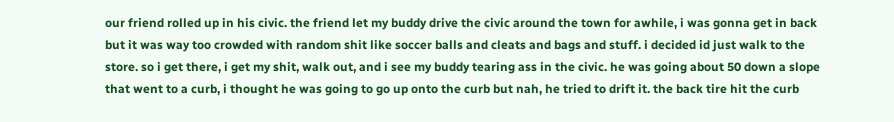our friend rolled up in his civic. the friend let my buddy drive the civic around the town for awhile, i was gonna get in back but it was way too crowded with random shit like soccer balls and cleats and bags and stuff. i decided id just walk to the store. so i get there, i get my shit, walk out, and i see my buddy tearing ass in the civic. he was going about 50 down a slope that went to a curb, i thought he was going to go up onto the curb but nah, he tried to drift it. the back tire hit the curb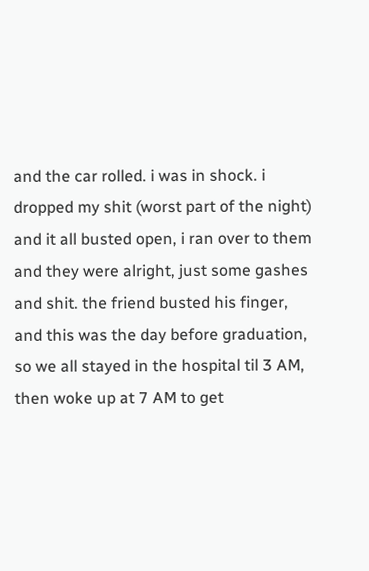and the car rolled. i was in shock. i dropped my shit (worst part of the night) and it all busted open, i ran over to them and they were alright, just some gashes and shit. the friend busted his finger, and this was the day before graduation, so we all stayed in the hospital til 3 AM, then woke up at 7 AM to get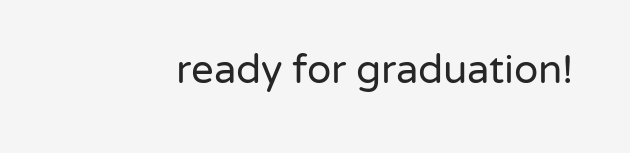ready for graduation!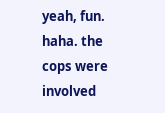yeah, fun. haha. the cops were involved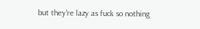but they're lazy as fuck so nothing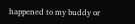happened to my buddy or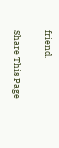friend.

Share This Page